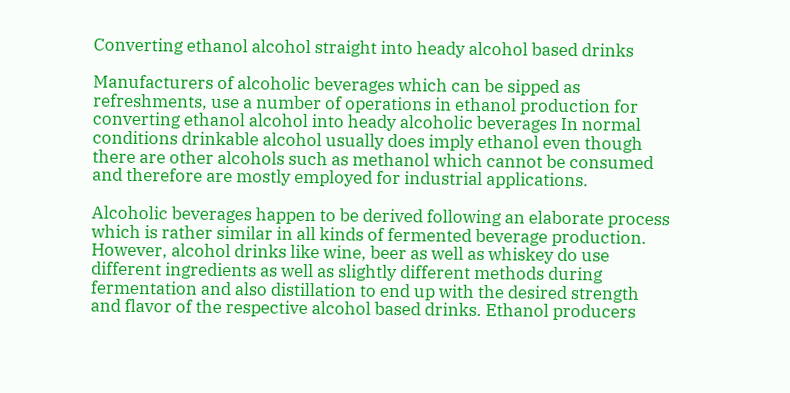Converting ethanol alcohol straight into heady alcohol based drinks

Manufacturers of alcoholic beverages which can be sipped as refreshments, use a number of operations in ethanol production for converting ethanol alcohol into heady alcoholic beverages In normal conditions drinkable alcohol usually does imply ethanol even though there are other alcohols such as methanol which cannot be consumed and therefore are mostly employed for industrial applications.

Alcoholic beverages happen to be derived following an elaborate process which is rather similar in all kinds of fermented beverage production. However, alcohol drinks like wine, beer as well as whiskey do use different ingredients as well as slightly different methods during fermentation and also distillation to end up with the desired strength and flavor of the respective alcohol based drinks. Ethanol producers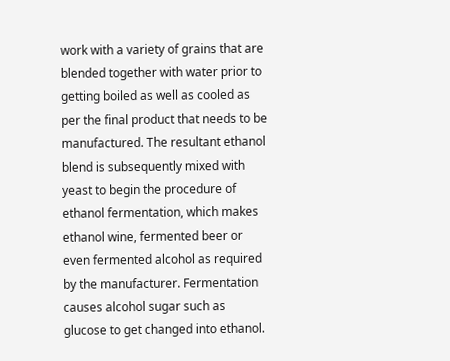work with a variety of grains that are blended together with water prior to getting boiled as well as cooled as per the final product that needs to be manufactured. The resultant ethanol blend is subsequently mixed with yeast to begin the procedure of ethanol fermentation, which makes ethanol wine, fermented beer or even fermented alcohol as required by the manufacturer. Fermentation causes alcohol sugar such as glucose to get changed into ethanol.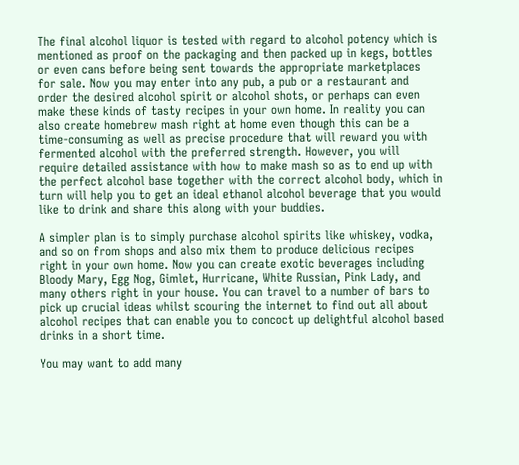The final alcohol liquor is tested with regard to alcohol potency which is mentioned as proof on the packaging and then packed up in kegs, bottles or even cans before being sent towards the appropriate marketplaces for sale. Now you may enter into any pub, a pub or a restaurant and order the desired alcohol spirit or alcohol shots, or perhaps can even make these kinds of tasty recipes in your own home. In reality you can also create homebrew mash right at home even though this can be a time-consuming as well as precise procedure that will reward you with fermented alcohol with the preferred strength. However, you will require detailed assistance with how to make mash so as to end up with the perfect alcohol base together with the correct alcohol body, which in turn will help you to get an ideal ethanol alcohol beverage that you would like to drink and share this along with your buddies.

A simpler plan is to simply purchase alcohol spirits like whiskey, vodka, and so on from shops and also mix them to produce delicious recipes right in your own home. Now you can create exotic beverages including Bloody Mary, Egg Nog, Gimlet, Hurricane, White Russian, Pink Lady, and many others right in your house. You can travel to a number of bars to pick up crucial ideas whilst scouring the internet to find out all about alcohol recipes that can enable you to concoct up delightful alcohol based drinks in a short time.

You may want to add many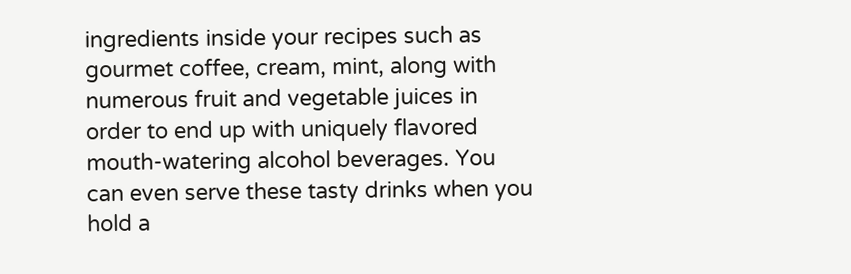ingredients inside your recipes such as gourmet coffee, cream, mint, along with numerous fruit and vegetable juices in order to end up with uniquely flavored mouth-watering alcohol beverages. You can even serve these tasty drinks when you hold a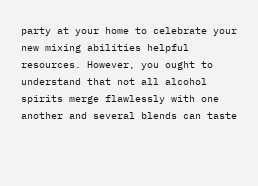party at your home to celebrate your new mixing abilities helpful resources. However, you ought to understand that not all alcohol spirits merge flawlessly with one another and several blends can taste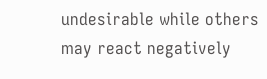undesirable while others may react negatively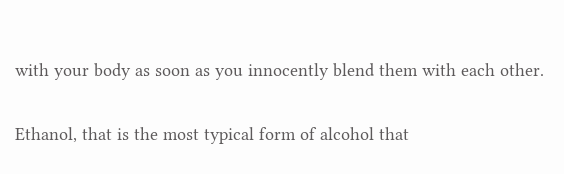with your body as soon as you innocently blend them with each other.

Ethanol, that is the most typical form of alcohol that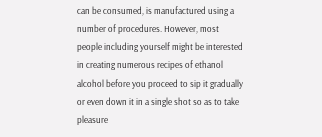can be consumed, is manufactured using a number of procedures. However, most people including yourself might be interested in creating numerous recipes of ethanol alcohol before you proceed to sip it gradually or even down it in a single shot so as to take pleasure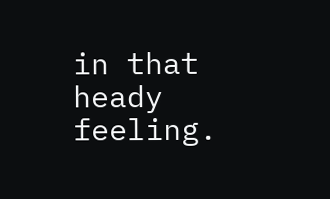in that heady feeling.